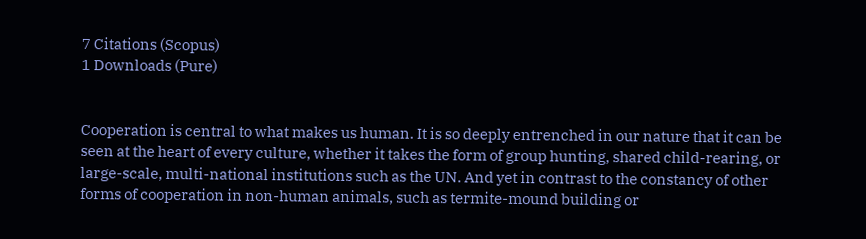7 Citations (Scopus)
1 Downloads (Pure)


Cooperation is central to what makes us human. It is so deeply entrenched in our nature that it can be seen at the heart of every culture, whether it takes the form of group hunting, shared child-rearing, or large-scale, multi-national institutions such as the UN. And yet in contrast to the constancy of other forms of cooperation in non-human animals, such as termite-mound building or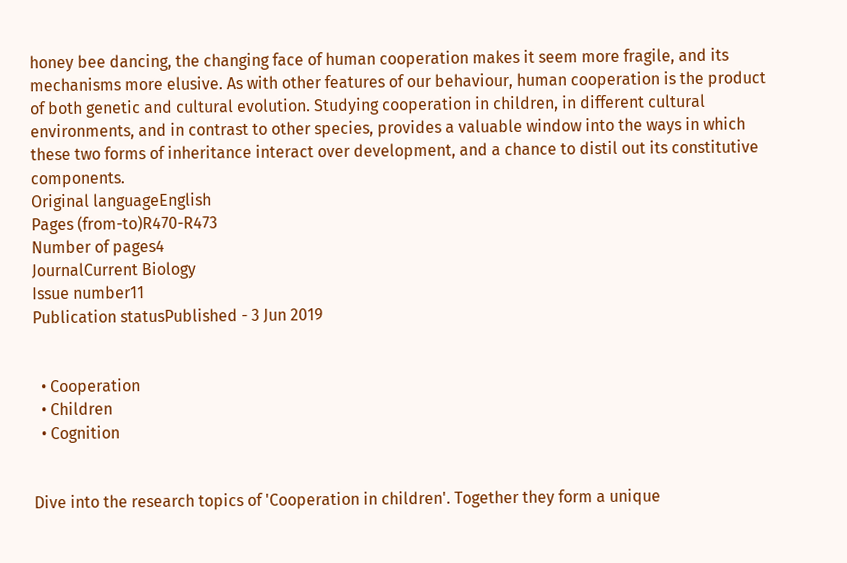honey bee dancing, the changing face of human cooperation makes it seem more fragile, and its mechanisms more elusive. As with other features of our behaviour, human cooperation is the product of both genetic and cultural evolution. Studying cooperation in children, in different cultural environments, and in contrast to other species, provides a valuable window into the ways in which these two forms of inheritance interact over development, and a chance to distil out its constitutive components.
Original languageEnglish
Pages (from-to)R470-R473
Number of pages4
JournalCurrent Biology
Issue number11
Publication statusPublished - 3 Jun 2019


  • Cooperation
  • Children
  • Cognition


Dive into the research topics of 'Cooperation in children'. Together they form a unique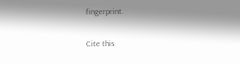fingerprint.

Cite this